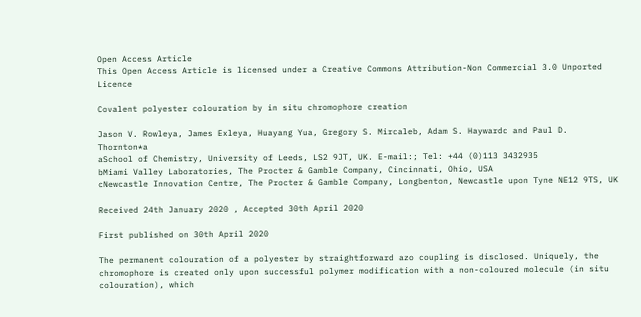Open Access Article
This Open Access Article is licensed under a Creative Commons Attribution-Non Commercial 3.0 Unported Licence

Covalent polyester colouration by in situ chromophore creation

Jason V. Rowleya, James Exleya, Huayang Yua, Gregory S. Mircaleb, Adam S. Haywardc and Paul D. Thornton*a
aSchool of Chemistry, University of Leeds, LS2 9JT, UK. E-mail:; Tel: +44 (0)113 3432935
bMiami Valley Laboratories, The Procter & Gamble Company, Cincinnati, Ohio, USA
cNewcastle Innovation Centre, The Procter & Gamble Company, Longbenton, Newcastle upon Tyne NE12 9TS, UK

Received 24th January 2020 , Accepted 30th April 2020

First published on 30th April 2020

The permanent colouration of a polyester by straightforward azo coupling is disclosed. Uniquely, the chromophore is created only upon successful polymer modification with a non-coloured molecule (in situ colouration), which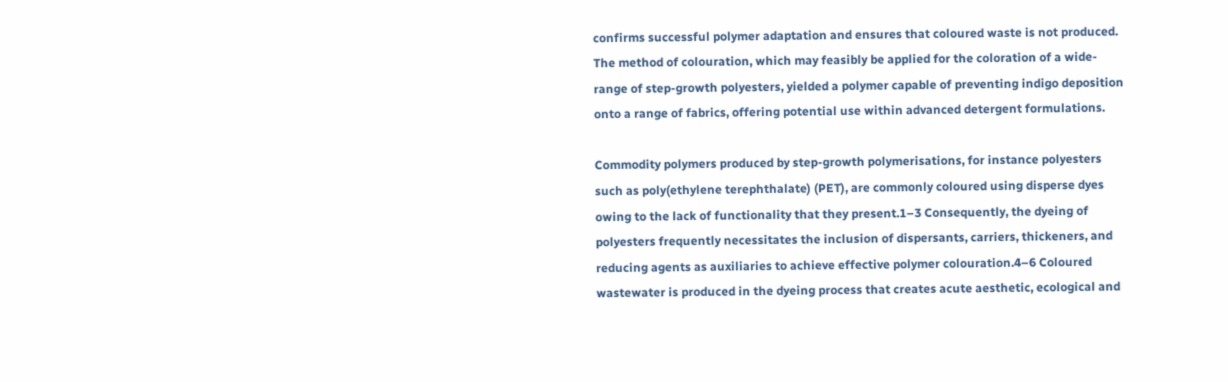confirms successful polymer adaptation and ensures that coloured waste is not produced. The method of colouration, which may feasibly be applied for the coloration of a wide-range of step-growth polyesters, yielded a polymer capable of preventing indigo deposition onto a range of fabrics, offering potential use within advanced detergent formulations.

Commodity polymers produced by step-growth polymerisations, for instance polyesters such as poly(ethylene terephthalate) (PET), are commonly coloured using disperse dyes owing to the lack of functionality that they present.1–3 Consequently, the dyeing of polyesters frequently necessitates the inclusion of dispersants, carriers, thickeners, and reducing agents as auxiliaries to achieve effective polymer colouration.4–6 Coloured wastewater is produced in the dyeing process that creates acute aesthetic, ecological and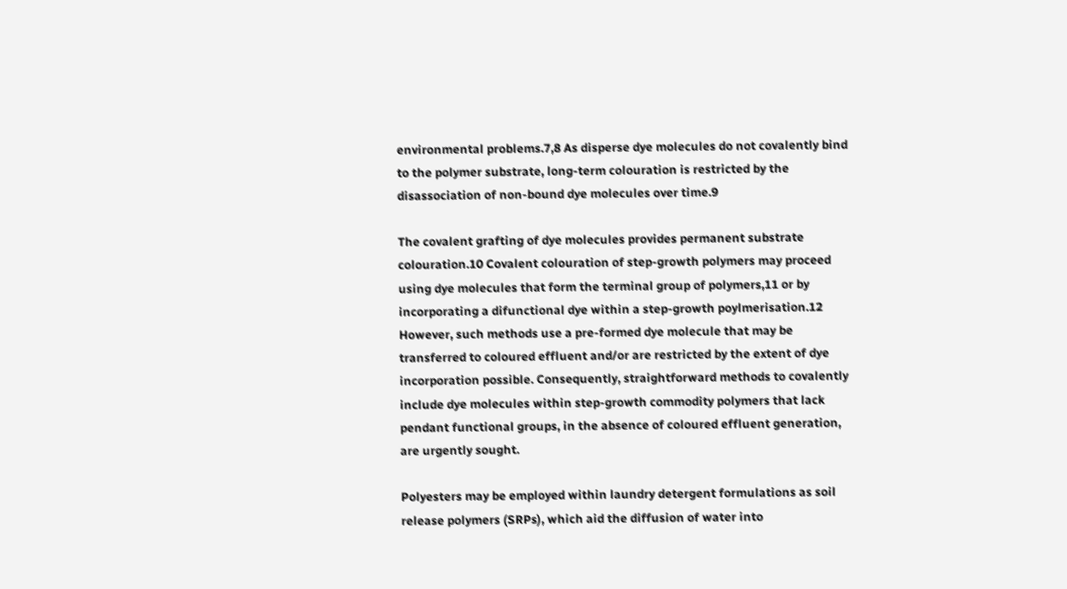environmental problems.7,8 As disperse dye molecules do not covalently bind to the polymer substrate, long-term colouration is restricted by the disassociation of non-bound dye molecules over time.9

The covalent grafting of dye molecules provides permanent substrate colouration.10 Covalent colouration of step-growth polymers may proceed using dye molecules that form the terminal group of polymers,11 or by incorporating a difunctional dye within a step-growth poylmerisation.12 However, such methods use a pre-formed dye molecule that may be transferred to coloured effluent and/or are restricted by the extent of dye incorporation possible. Consequently, straightforward methods to covalently include dye molecules within step-growth commodity polymers that lack pendant functional groups, in the absence of coloured effluent generation, are urgently sought.

Polyesters may be employed within laundry detergent formulations as soil release polymers (SRPs), which aid the diffusion of water into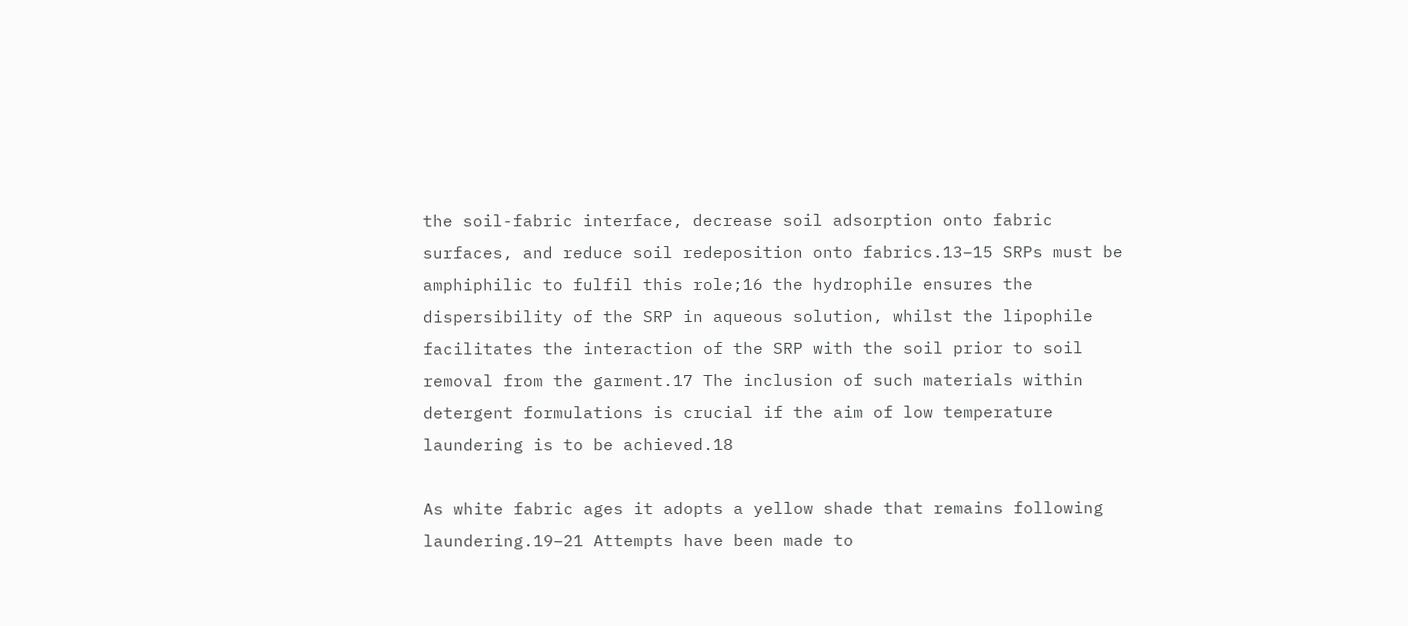the soil-fabric interface, decrease soil adsorption onto fabric surfaces, and reduce soil redeposition onto fabrics.13–15 SRPs must be amphiphilic to fulfil this role;16 the hydrophile ensures the dispersibility of the SRP in aqueous solution, whilst the lipophile facilitates the interaction of the SRP with the soil prior to soil removal from the garment.17 The inclusion of such materials within detergent formulations is crucial if the aim of low temperature laundering is to be achieved.18

As white fabric ages it adopts a yellow shade that remains following laundering.19–21 Attempts have been made to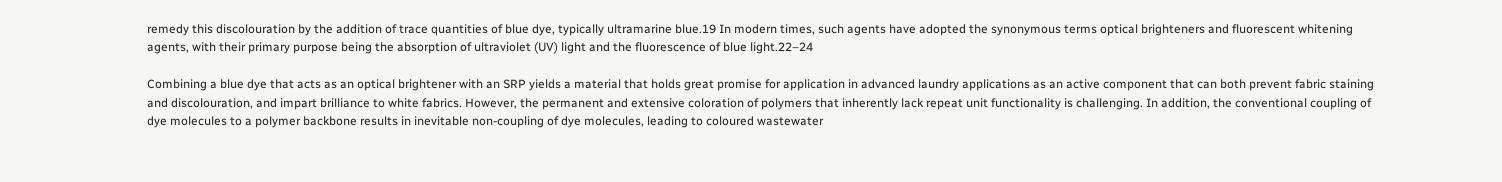remedy this discolouration by the addition of trace quantities of blue dye, typically ultramarine blue.19 In modern times, such agents have adopted the synonymous terms optical brighteners and fluorescent whitening agents, with their primary purpose being the absorption of ultraviolet (UV) light and the fluorescence of blue light.22–24

Combining a blue dye that acts as an optical brightener with an SRP yields a material that holds great promise for application in advanced laundry applications as an active component that can both prevent fabric staining and discolouration, and impart brilliance to white fabrics. However, the permanent and extensive coloration of polymers that inherently lack repeat unit functionality is challenging. In addition, the conventional coupling of dye molecules to a polymer backbone results in inevitable non-coupling of dye molecules, leading to coloured wastewater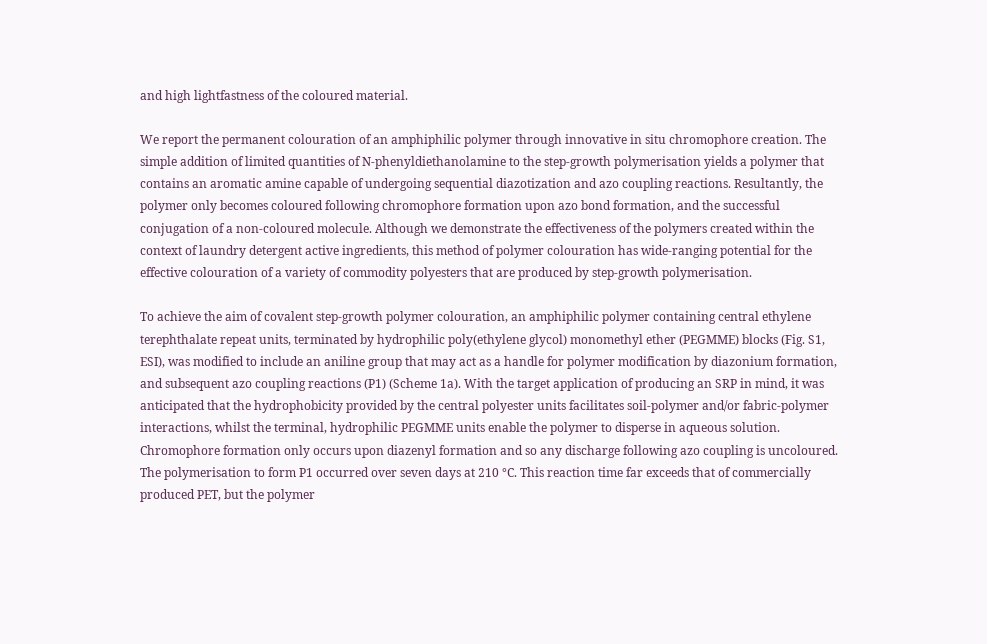and high lightfastness of the coloured material.

We report the permanent colouration of an amphiphilic polymer through innovative in situ chromophore creation. The simple addition of limited quantities of N-phenyldiethanolamine to the step-growth polymerisation yields a polymer that contains an aromatic amine capable of undergoing sequential diazotization and azo coupling reactions. Resultantly, the polymer only becomes coloured following chromophore formation upon azo bond formation, and the successful conjugation of a non-coloured molecule. Although we demonstrate the effectiveness of the polymers created within the context of laundry detergent active ingredients, this method of polymer colouration has wide-ranging potential for the effective colouration of a variety of commodity polyesters that are produced by step-growth polymerisation.

To achieve the aim of covalent step-growth polymer colouration, an amphiphilic polymer containing central ethylene terephthalate repeat units, terminated by hydrophilic poly(ethylene glycol) monomethyl ether (PEGMME) blocks (Fig. S1, ESI), was modified to include an aniline group that may act as a handle for polymer modification by diazonium formation, and subsequent azo coupling reactions (P1) (Scheme 1a). With the target application of producing an SRP in mind, it was anticipated that the hydrophobicity provided by the central polyester units facilitates soil-polymer and/or fabric-polymer interactions, whilst the terminal, hydrophilic PEGMME units enable the polymer to disperse in aqueous solution. Chromophore formation only occurs upon diazenyl formation and so any discharge following azo coupling is uncoloured. The polymerisation to form P1 occurred over seven days at 210 °C. This reaction time far exceeds that of commercially produced PET, but the polymer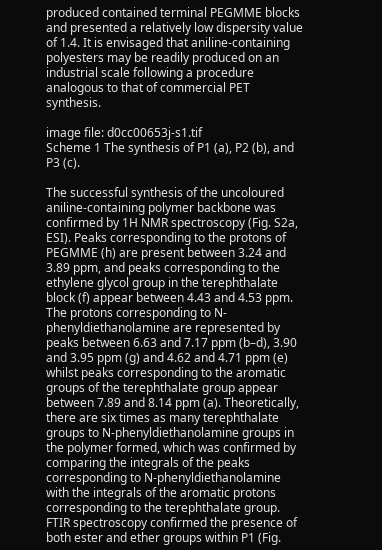produced contained terminal PEGMME blocks and presented a relatively low dispersity value of 1.4. It is envisaged that aniline-containing polyesters may be readily produced on an industrial scale following a procedure analogous to that of commercial PET synthesis.

image file: d0cc00653j-s1.tif
Scheme 1 The synthesis of P1 (a), P2 (b), and P3 (c).

The successful synthesis of the uncoloured aniline-containing polymer backbone was confirmed by 1H NMR spectroscopy (Fig. S2a, ESI). Peaks corresponding to the protons of PEGMME (h) are present between 3.24 and 3.89 ppm, and peaks corresponding to the ethylene glycol group in the terephthalate block (f) appear between 4.43 and 4.53 ppm. The protons corresponding to N-phenyldiethanolamine are represented by peaks between 6.63 and 7.17 ppm (b–d), 3.90 and 3.95 ppm (g) and 4.62 and 4.71 ppm (e) whilst peaks corresponding to the aromatic groups of the terephthalate group appear between 7.89 and 8.14 ppm (a). Theoretically, there are six times as many terephthalate groups to N-phenyldiethanolamine groups in the polymer formed, which was confirmed by comparing the integrals of the peaks corresponding to N-phenyldiethanolamine with the integrals of the aromatic protons corresponding to the terephthalate group. FTIR spectroscopy confirmed the presence of both ester and ether groups within P1 (Fig.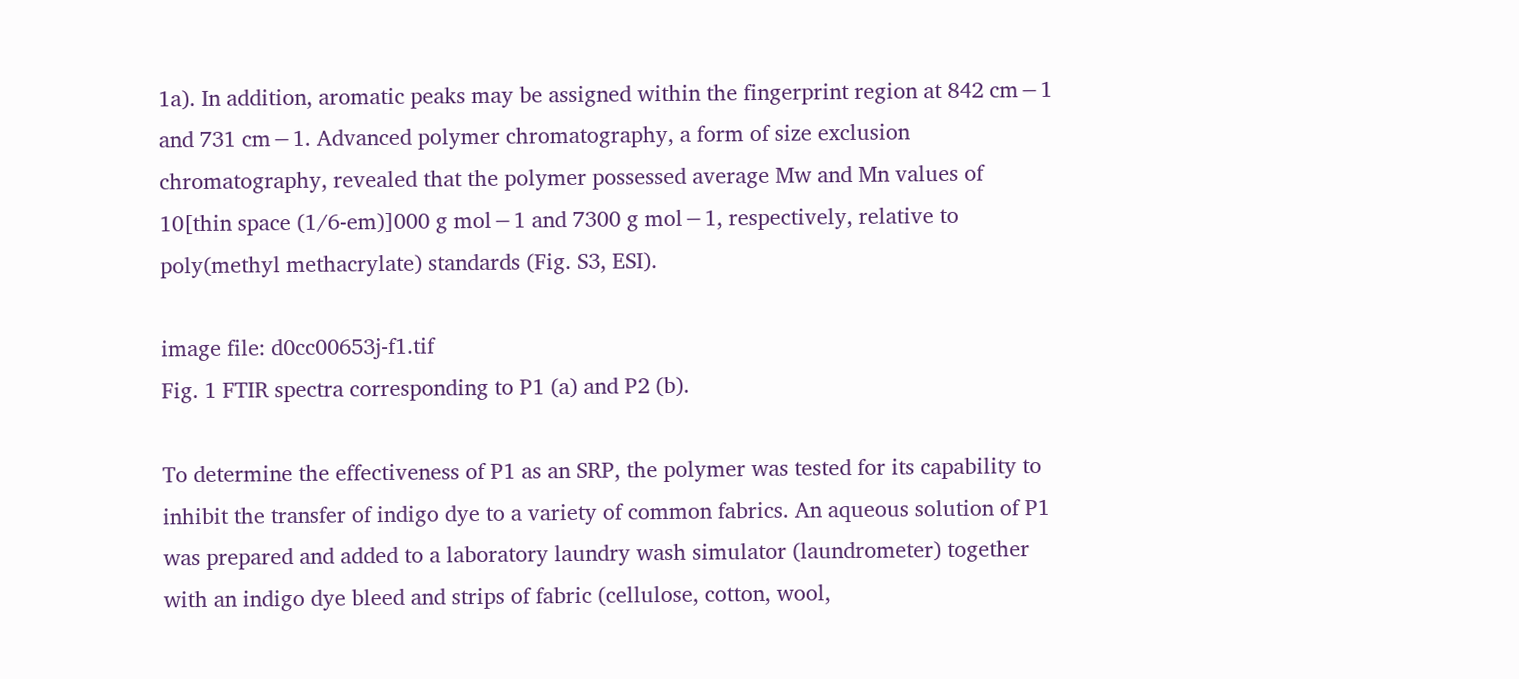1a). In addition, aromatic peaks may be assigned within the fingerprint region at 842 cm−1 and 731 cm−1. Advanced polymer chromatography, a form of size exclusion chromatography, revealed that the polymer possessed average Mw and Mn values of 10[thin space (1/6-em)]000 g mol−1 and 7300 g mol−1, respectively, relative to poly(methyl methacrylate) standards (Fig. S3, ESI).

image file: d0cc00653j-f1.tif
Fig. 1 FTIR spectra corresponding to P1 (a) and P2 (b).

To determine the effectiveness of P1 as an SRP, the polymer was tested for its capability to inhibit the transfer of indigo dye to a variety of common fabrics. An aqueous solution of P1 was prepared and added to a laboratory laundry wash simulator (laundrometer) together with an indigo dye bleed and strips of fabric (cellulose, cotton, wool,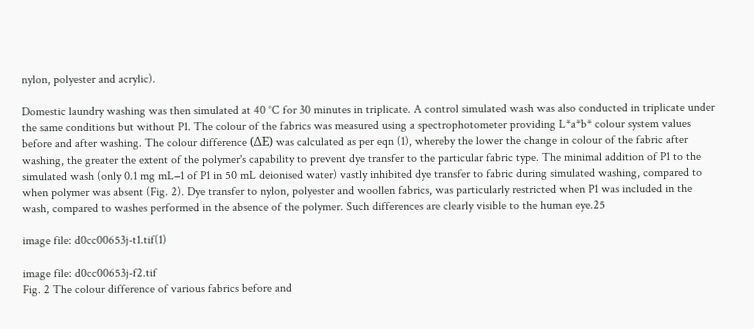nylon, polyester and acrylic).

Domestic laundry washing was then simulated at 40 °C for 30 minutes in triplicate. A control simulated wash was also conducted in triplicate under the same conditions but without P1. The colour of the fabrics was measured using a spectrophotometer providing L*a*b* colour system values before and after washing. The colour difference (ΔE) was calculated as per eqn (1), whereby the lower the change in colour of the fabric after washing, the greater the extent of the polymer's capability to prevent dye transfer to the particular fabric type. The minimal addition of P1 to the simulated wash (only 0.1 mg mL−1 of P1 in 50 mL deionised water) vastly inhibited dye transfer to fabric during simulated washing, compared to when polymer was absent (Fig. 2). Dye transfer to nylon, polyester and woollen fabrics, was particularly restricted when P1 was included in the wash, compared to washes performed in the absence of the polymer. Such differences are clearly visible to the human eye.25

image file: d0cc00653j-t1.tif(1)

image file: d0cc00653j-f2.tif
Fig. 2 The colour difference of various fabrics before and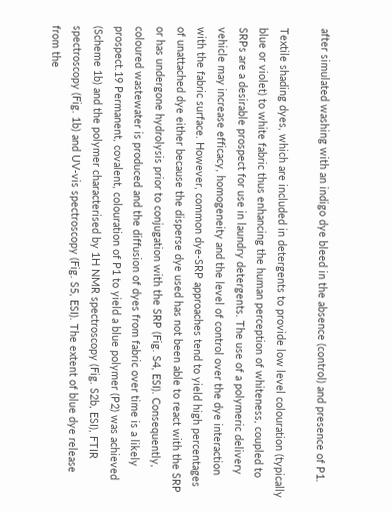after simulated washing with an indigo dye bleed in the absence (control) and presence of P1.

Textile shading dyes, which are included in detergents to provide low level colouration (typically blue or violet) to white fabric thus enhancing the human perception of whiteness, coupled to SRPs are a desirable prospect for use in laundry detergents. The use of a polymeric delivery vehicle may increase efficacy, homogeneity and the level of control over the dye interaction with the fabric surface. However, common dye-SRP approaches tend to yield high percentages of unattached dye either because the disperse dye used has not been able to react with the SRP or has undergone hydrolysis prior to conjugation with the SRP (Fig. S4, ESI). Consequently, coloured wastewater is produced and the diffusion of dyes from fabric over time is a likely prospect.19 Permanent, covalent, colouration of P1 to yield a blue polymer (P2) was achieved (Scheme 1b) and the polymer characterised by 1H NMR spectroscopy (Fig. S2b, ESI), FTIR spectroscopy (Fig. 1b) and UV-vis spectroscopy (Fig. S5, ESI). The extent of blue dye release from the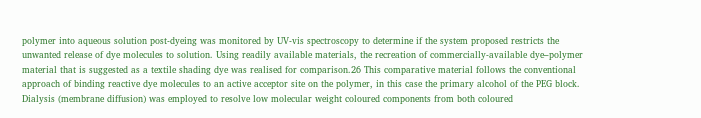polymer into aqueous solution post-dyeing was monitored by UV-vis spectroscopy to determine if the system proposed restricts the unwanted release of dye molecules to solution. Using readily available materials, the recreation of commercially-available dye–polymer material that is suggested as a textile shading dye was realised for comparison.26 This comparative material follows the conventional approach of binding reactive dye molecules to an active acceptor site on the polymer, in this case the primary alcohol of the PEG block. Dialysis (membrane diffusion) was employed to resolve low molecular weight coloured components from both coloured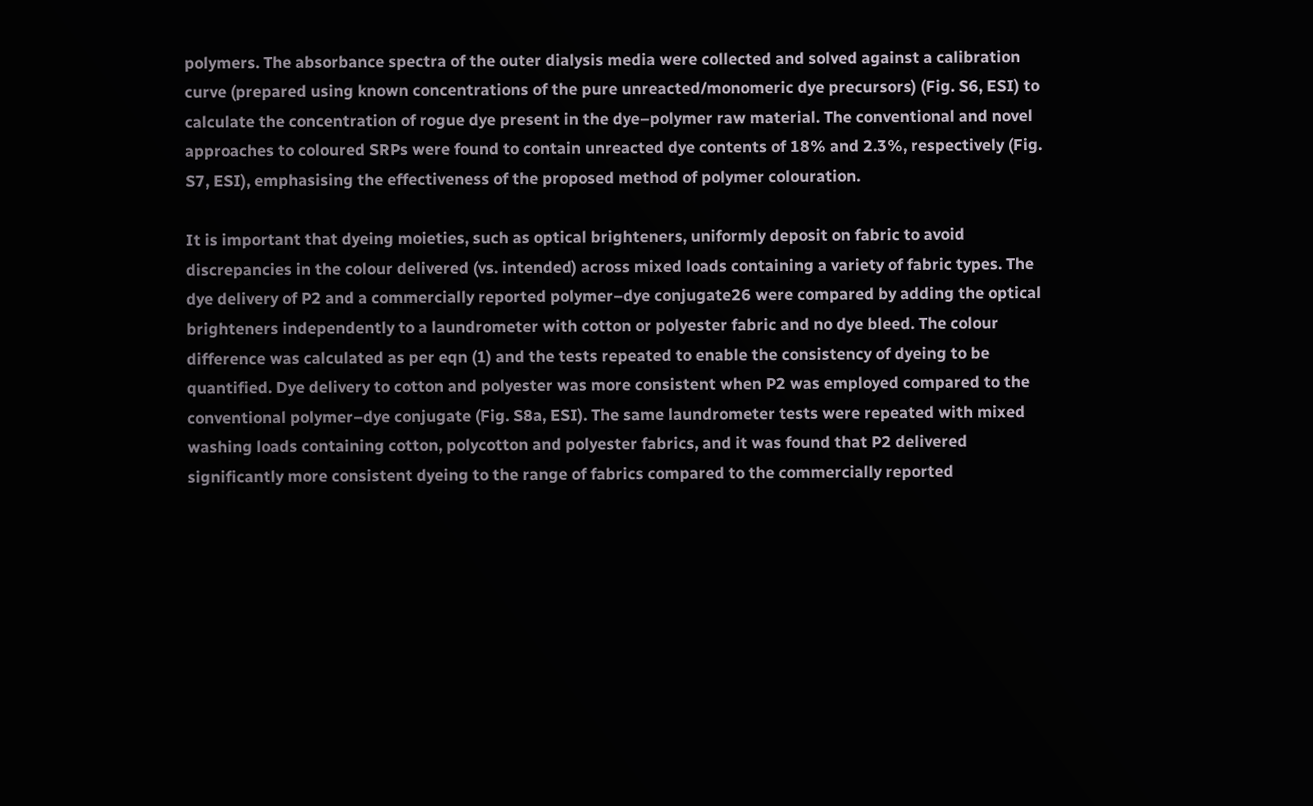polymers. The absorbance spectra of the outer dialysis media were collected and solved against a calibration curve (prepared using known concentrations of the pure unreacted/monomeric dye precursors) (Fig. S6, ESI) to calculate the concentration of rogue dye present in the dye–polymer raw material. The conventional and novel approaches to coloured SRPs were found to contain unreacted dye contents of 18% and 2.3%, respectively (Fig. S7, ESI), emphasising the effectiveness of the proposed method of polymer colouration.

It is important that dyeing moieties, such as optical brighteners, uniformly deposit on fabric to avoid discrepancies in the colour delivered (vs. intended) across mixed loads containing a variety of fabric types. The dye delivery of P2 and a commercially reported polymer–dye conjugate26 were compared by adding the optical brighteners independently to a laundrometer with cotton or polyester fabric and no dye bleed. The colour difference was calculated as per eqn (1) and the tests repeated to enable the consistency of dyeing to be quantified. Dye delivery to cotton and polyester was more consistent when P2 was employed compared to the conventional polymer–dye conjugate (Fig. S8a, ESI). The same laundrometer tests were repeated with mixed washing loads containing cotton, polycotton and polyester fabrics, and it was found that P2 delivered significantly more consistent dyeing to the range of fabrics compared to the commercially reported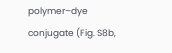polymer–dye conjugate (Fig. S8b,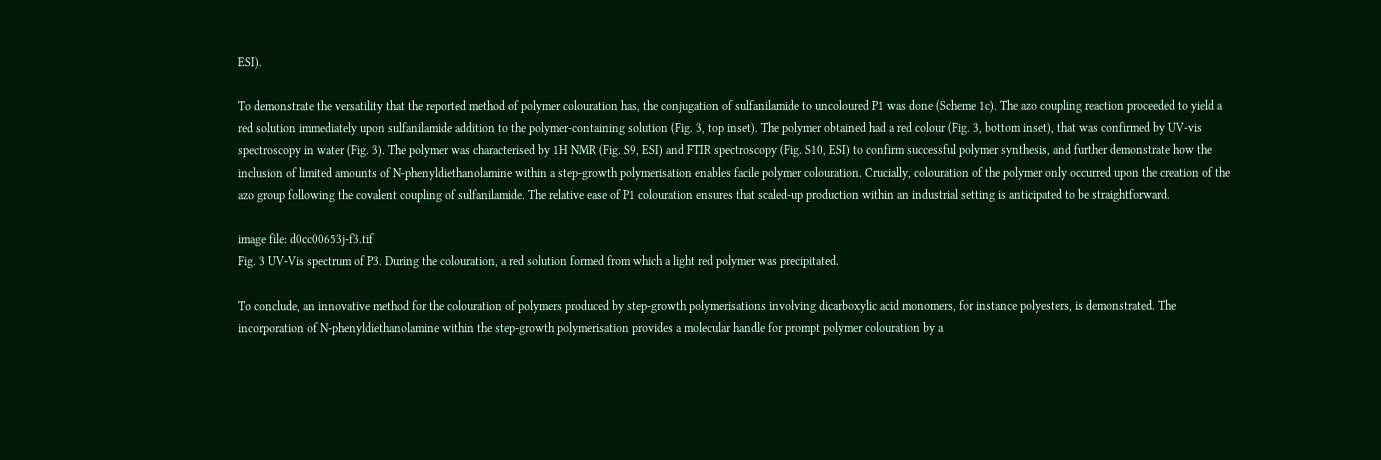ESI).

To demonstrate the versatility that the reported method of polymer colouration has, the conjugation of sulfanilamide to uncoloured P1 was done (Scheme 1c). The azo coupling reaction proceeded to yield a red solution immediately upon sulfanilamide addition to the polymer-containing solution (Fig. 3, top inset). The polymer obtained had a red colour (Fig. 3, bottom inset), that was confirmed by UV-vis spectroscopy in water (Fig. 3). The polymer was characterised by 1H NMR (Fig. S9, ESI) and FTIR spectroscopy (Fig. S10, ESI) to confirm successful polymer synthesis, and further demonstrate how the inclusion of limited amounts of N-phenyldiethanolamine within a step-growth polymerisation enables facile polymer colouration. Crucially, colouration of the polymer only occurred upon the creation of the azo group following the covalent coupling of sulfanilamide. The relative ease of P1 colouration ensures that scaled-up production within an industrial setting is anticipated to be straightforward.

image file: d0cc00653j-f3.tif
Fig. 3 UV-Vis spectrum of P3. During the colouration, a red solution formed from which a light red polymer was precipitated.

To conclude, an innovative method for the colouration of polymers produced by step-growth polymerisations involving dicarboxylic acid monomers, for instance polyesters, is demonstrated. The incorporation of N-phenyldiethanolamine within the step-growth polymerisation provides a molecular handle for prompt polymer colouration by a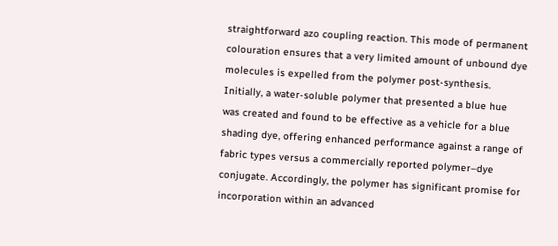straightforward azo coupling reaction. This mode of permanent colouration ensures that a very limited amount of unbound dye molecules is expelled from the polymer post-synthesis. Initially, a water-soluble polymer that presented a blue hue was created and found to be effective as a vehicle for a blue shading dye, offering enhanced performance against a range of fabric types versus a commercially reported polymer–dye conjugate. Accordingly, the polymer has significant promise for incorporation within an advanced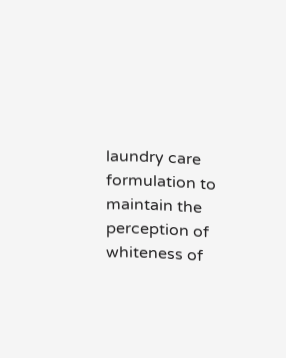laundry care formulation to maintain the perception of whiteness of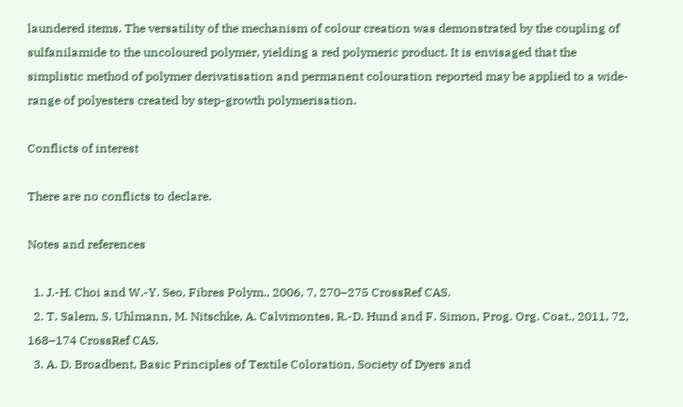laundered items. The versatility of the mechanism of colour creation was demonstrated by the coupling of sulfanilamide to the uncoloured polymer, yielding a red polymeric product. It is envisaged that the simplistic method of polymer derivatisation and permanent colouration reported may be applied to a wide-range of polyesters created by step-growth polymerisation.

Conflicts of interest

There are no conflicts to declare.

Notes and references

  1. J.-H. Choi and W.-Y. Seo, Fibres Polym., 2006, 7, 270–275 CrossRef CAS.
  2. T. Salem, S. Uhlmann, M. Nitschke, A. Calvimontes, R.-D. Hund and F. Simon, Prog. Org. Coat., 2011, 72, 168–174 CrossRef CAS.
  3. A. D. Broadbent, Basic Principles of Textile Coloration, Society of Dyers and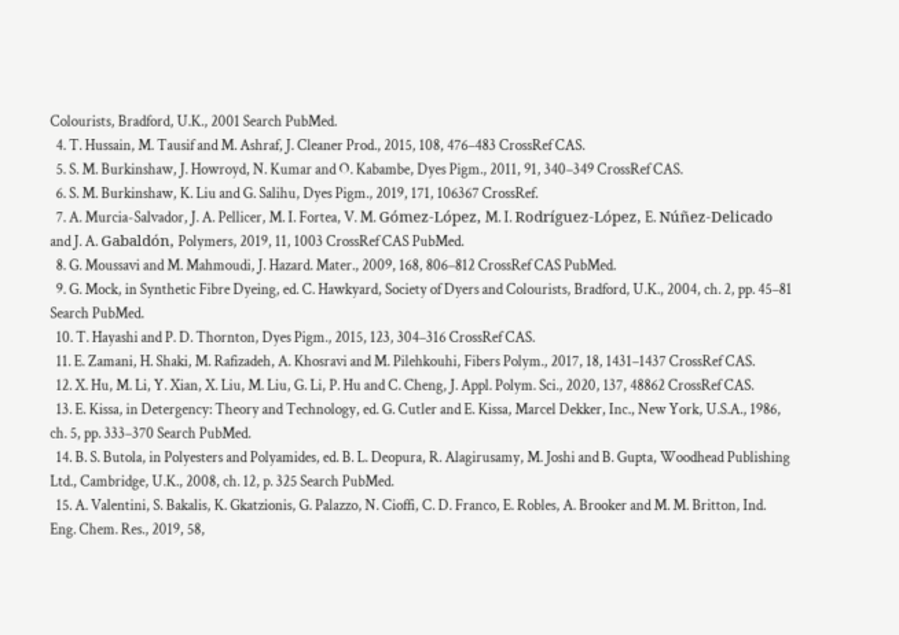Colourists, Bradford, U.K., 2001 Search PubMed.
  4. T. Hussain, M. Tausif and M. Ashraf, J. Cleaner Prod., 2015, 108, 476–483 CrossRef CAS.
  5. S. M. Burkinshaw, J. Howroyd, N. Kumar and O. Kabambe, Dyes Pigm., 2011, 91, 340–349 CrossRef CAS.
  6. S. M. Burkinshaw, K. Liu and G. Salihu, Dyes Pigm., 2019, 171, 106367 CrossRef.
  7. A. Murcia-Salvador, J. A. Pellicer, M. I. Fortea, V. M. Gómez-López, M. I. Rodríguez-López, E. Núñez-Delicado and J. A. Gabaldón, Polymers, 2019, 11, 1003 CrossRef CAS PubMed.
  8. G. Moussavi and M. Mahmoudi, J. Hazard. Mater., 2009, 168, 806–812 CrossRef CAS PubMed.
  9. G. Mock, in Synthetic Fibre Dyeing, ed. C. Hawkyard, Society of Dyers and Colourists, Bradford, U.K., 2004, ch. 2, pp. 45–81 Search PubMed.
  10. T. Hayashi and P. D. Thornton, Dyes Pigm., 2015, 123, 304–316 CrossRef CAS.
  11. E. Zamani, H. Shaki, M. Rafizadeh, A. Khosravi and M. Pilehkouhi, Fibers Polym., 2017, 18, 1431–1437 CrossRef CAS.
  12. X. Hu, M. Li, Y. Xian, X. Liu, M. Liu, G. Li, P. Hu and C. Cheng, J. Appl. Polym. Sci., 2020, 137, 48862 CrossRef CAS.
  13. E. Kissa, in Detergency: Theory and Technology, ed. G. Cutler and E. Kissa, Marcel Dekker, Inc., New York, U.S.A., 1986, ch. 5, pp. 333–370 Search PubMed.
  14. B. S. Butola, in Polyesters and Polyamides, ed. B. L. Deopura, R. Alagirusamy, M. Joshi and B. Gupta, Woodhead Publishing Ltd., Cambridge, U.K., 2008, ch. 12, p. 325 Search PubMed.
  15. A. Valentini, S. Bakalis, K. Gkatzionis, G. Palazzo, N. Cioffi, C. D. Franco, E. Robles, A. Brooker and M. M. Britton, Ind. Eng. Chem. Res., 2019, 58,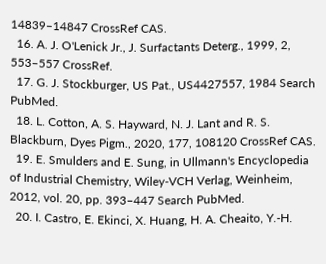14839–14847 CrossRef CAS.
  16. A. J. O'Lenick Jr., J. Surfactants Deterg., 1999, 2, 553–557 CrossRef.
  17. G. J. Stockburger, US Pat., US4427557, 1984 Search PubMed.
  18. L. Cotton, A. S. Hayward, N. J. Lant and R. S. Blackburn, Dyes Pigm., 2020, 177, 108120 CrossRef CAS.
  19. E. Smulders and E. Sung, in Ullmann's Encyclopedia of Industrial Chemistry, Wiley-VCH Verlag, Weinheim, 2012, vol. 20, pp. 393–447 Search PubMed.
  20. I. Castro, E. Ekinci, X. Huang, H. A. Cheaito, Y.-H.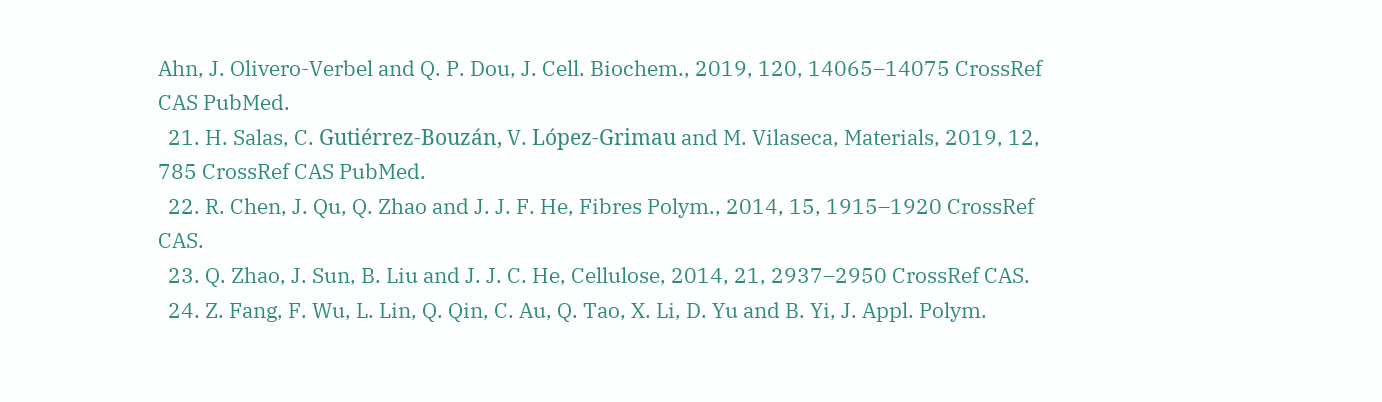Ahn, J. Olivero-Verbel and Q. P. Dou, J. Cell. Biochem., 2019, 120, 14065–14075 CrossRef CAS PubMed.
  21. H. Salas, C. Gutiérrez-Bouzán, V. López-Grimau and M. Vilaseca, Materials, 2019, 12, 785 CrossRef CAS PubMed.
  22. R. Chen, J. Qu, Q. Zhao and J. J. F. He, Fibres Polym., 2014, 15, 1915–1920 CrossRef CAS.
  23. Q. Zhao, J. Sun, B. Liu and J. J. C. He, Cellulose, 2014, 21, 2937–2950 CrossRef CAS.
  24. Z. Fang, F. Wu, L. Lin, Q. Qin, C. Au, Q. Tao, X. Li, D. Yu and B. Yi, J. Appl. Polym.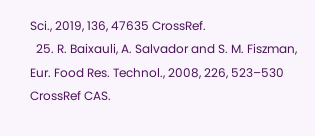Sci., 2019, 136, 47635 CrossRef.
  25. R. Baixauli, A. Salvador and S. M. Fiszman, Eur. Food Res. Technol., 2008, 226, 523–530 CrossRef CAS.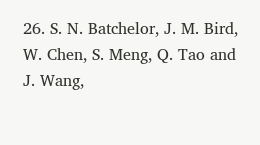26. S. N. Batchelor, J. M. Bird, W. Chen, S. Meng, Q. Tao and J. Wang,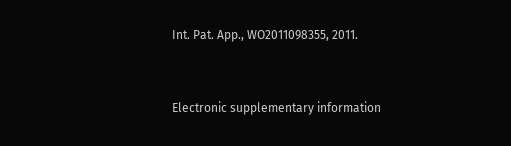Int. Pat. App., WO2011098355, 2011.


Electronic supplementary information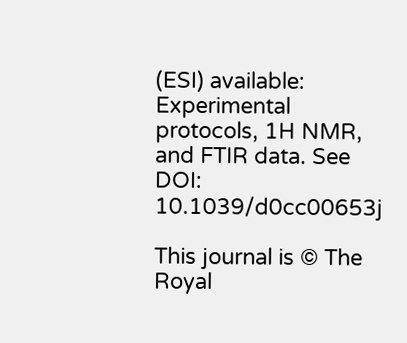(ESI) available: Experimental protocols, 1H NMR, and FTIR data. See DOI: 10.1039/d0cc00653j

This journal is © The Royal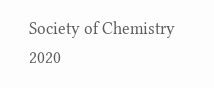Society of Chemistry 2020